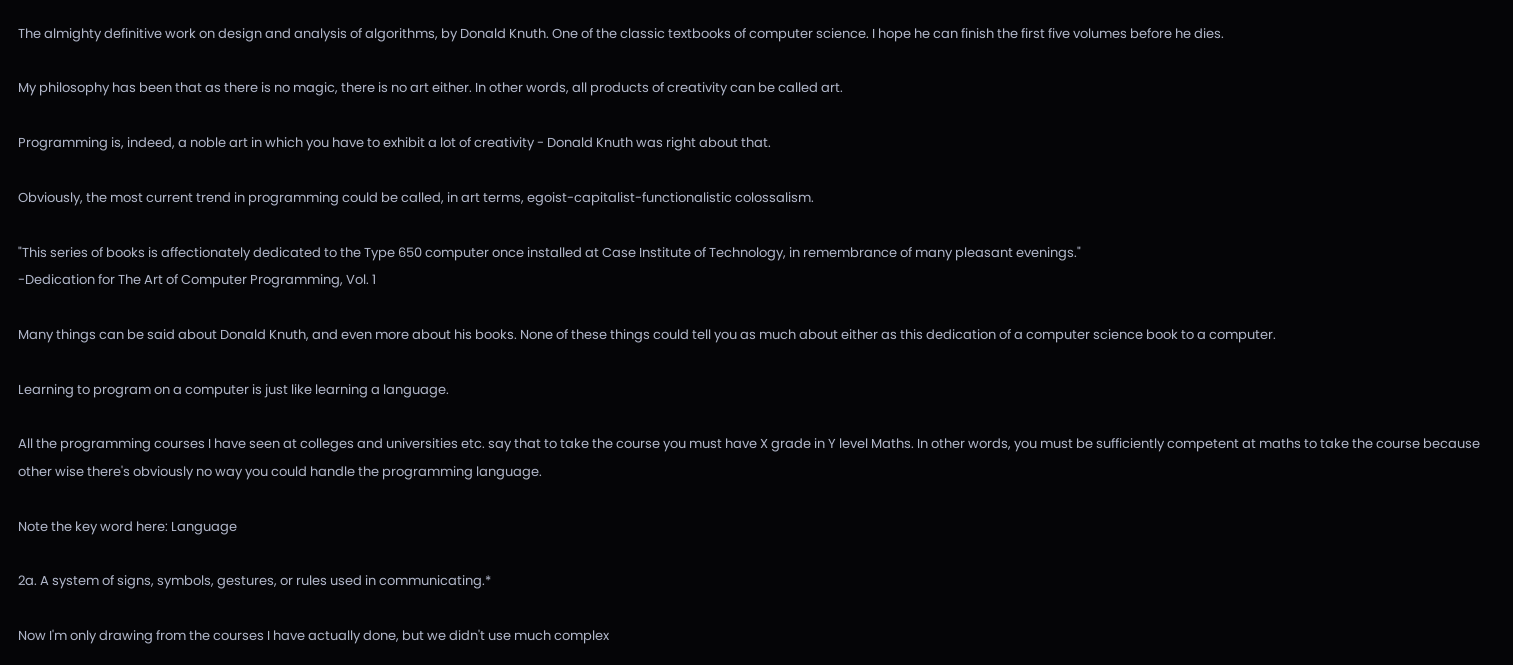The almighty definitive work on design and analysis of algorithms, by Donald Knuth. One of the classic textbooks of computer science. I hope he can finish the first five volumes before he dies.

My philosophy has been that as there is no magic, there is no art either. In other words, all products of creativity can be called art.

Programming is, indeed, a noble art in which you have to exhibit a lot of creativity - Donald Knuth was right about that.

Obviously, the most current trend in programming could be called, in art terms, egoist-capitalist-functionalistic colossalism.

"This series of books is affectionately dedicated to the Type 650 computer once installed at Case Institute of Technology, in remembrance of many pleasant evenings."
-Dedication for The Art of Computer Programming, Vol. 1

Many things can be said about Donald Knuth, and even more about his books. None of these things could tell you as much about either as this dedication of a computer science book to a computer.

Learning to program on a computer is just like learning a language.

All the programming courses I have seen at colleges and universities etc. say that to take the course you must have X grade in Y level Maths. In other words, you must be sufficiently competent at maths to take the course because other wise there's obviously no way you could handle the programming language.

Note the key word here: Language

2a. A system of signs, symbols, gestures, or rules used in communicating.*

Now I'm only drawing from the courses I have actually done, but we didn't use much complex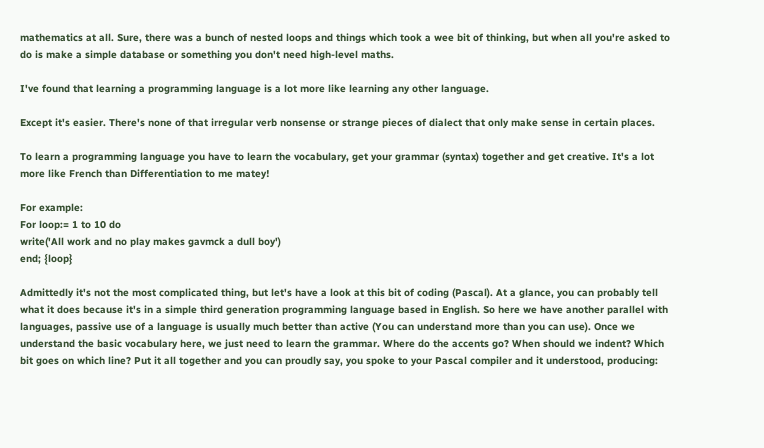mathematics at all. Sure, there was a bunch of nested loops and things which took a wee bit of thinking, but when all you're asked to do is make a simple database or something you don't need high-level maths.

I've found that learning a programming language is a lot more like learning any other language.

Except it's easier. There's none of that irregular verb nonsense or strange pieces of dialect that only make sense in certain places.

To learn a programming language you have to learn the vocabulary, get your grammar (syntax) together and get creative. It's a lot more like French than Differentiation to me matey!

For example:
For loop:= 1 to 10 do
write('All work and no play makes gavmck a dull boy')
end; {loop}

Admittedly it's not the most complicated thing, but let's have a look at this bit of coding (Pascal). At a glance, you can probably tell what it does because it's in a simple third generation programming language based in English. So here we have another parallel with languages, passive use of a language is usually much better than active (You can understand more than you can use). Once we understand the basic vocabulary here, we just need to learn the grammar. Where do the accents go? When should we indent? Which bit goes on which line? Put it all together and you can proudly say, you spoke to your Pascal compiler and it understood, producing: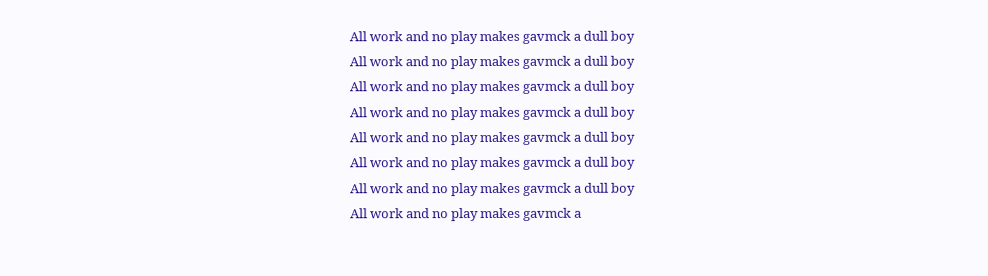All work and no play makes gavmck a dull boy
All work and no play makes gavmck a dull boy
All work and no play makes gavmck a dull boy
All work and no play makes gavmck a dull boy
All work and no play makes gavmck a dull boy
All work and no play makes gavmck a dull boy
All work and no play makes gavmck a dull boy
All work and no play makes gavmck a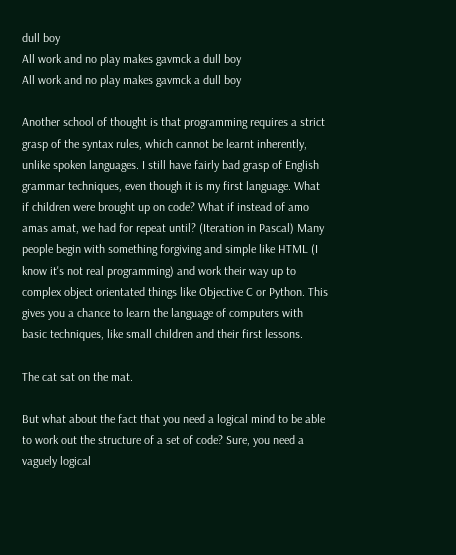dull boy
All work and no play makes gavmck a dull boy
All work and no play makes gavmck a dull boy

Another school of thought is that programming requires a strict grasp of the syntax rules, which cannot be learnt inherently, unlike spoken languages. I still have fairly bad grasp of English grammar techniques, even though it is my first language. What if children were brought up on code? What if instead of amo amas amat, we had for repeat until? (Iteration in Pascal) Many people begin with something forgiving and simple like HTML (I know it's not real programming) and work their way up to complex object orientated things like Objective C or Python. This gives you a chance to learn the language of computers with basic techniques, like small children and their first lessons.

The cat sat on the mat.

But what about the fact that you need a logical mind to be able to work out the structure of a set of code? Sure, you need a vaguely logical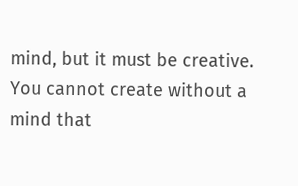mind, but it must be creative. You cannot create without a mind that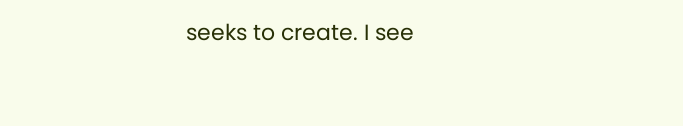seeks to create. I see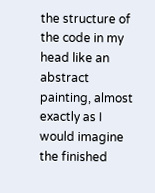the structure of the code in my head like an abstract painting, almost exactly as I would imagine the finished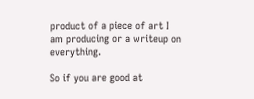product of a piece of art I am producing or a writeup on everything.

So if you are good at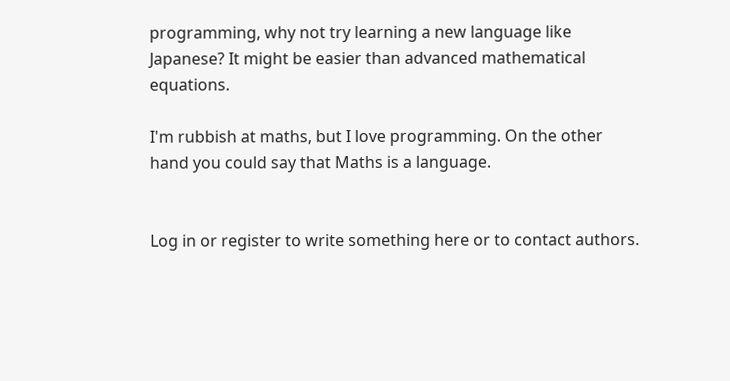programming, why not try learning a new language like Japanese? It might be easier than advanced mathematical equations.

I'm rubbish at maths, but I love programming. On the other hand you could say that Maths is a language.


Log in or register to write something here or to contact authors.